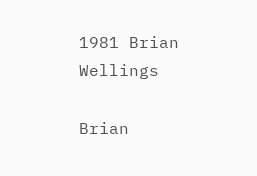1981 Brian Wellings

Brian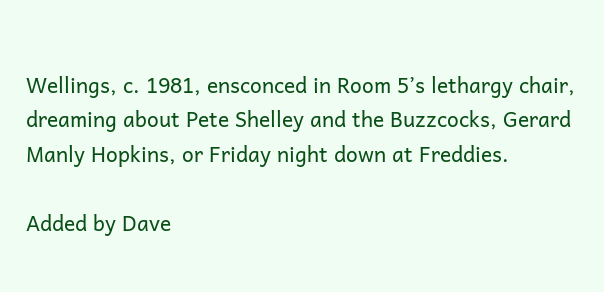Wellings, c. 1981, ensconced in Room 5’s lethargy chair, dreaming about Pete Shelley and the Buzzcocks, Gerard Manly Hopkins, or Friday night down at Freddies.

Added by Dave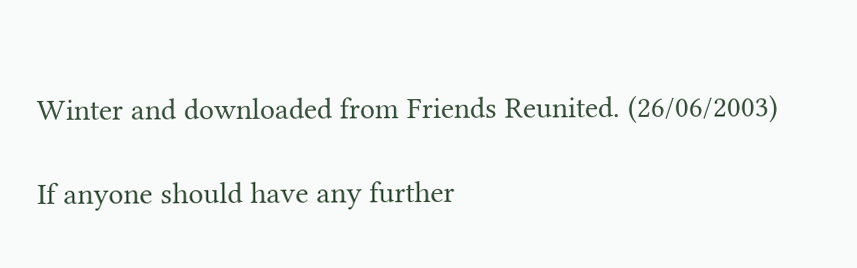Winter and downloaded from Friends Reunited. (26/06/2003)

If anyone should have any further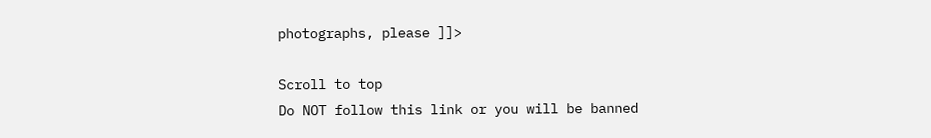photographs, please ]]>

Scroll to top
Do NOT follow this link or you will be banned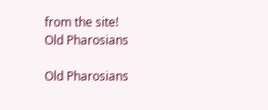from the site!
Old Pharosians

Old Pharosians